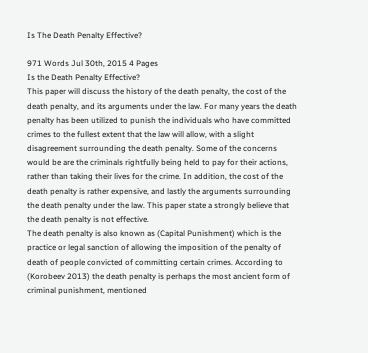Is The Death Penalty Effective?

971 Words Jul 30th, 2015 4 Pages
Is the Death Penalty Effective?
This paper will discuss the history of the death penalty, the cost of the death penalty, and its arguments under the law. For many years the death penalty has been utilized to punish the individuals who have committed crimes to the fullest extent that the law will allow, with a slight disagreement surrounding the death penalty. Some of the concerns would be are the criminals rightfully being held to pay for their actions, rather than taking their lives for the crime. In addition, the cost of the death penalty is rather expensive, and lastly the arguments surrounding the death penalty under the law. This paper state a strongly believe that the death penalty is not effective.
The death penalty is also known as (Capital Punishment) which is the practice or legal sanction of allowing the imposition of the penalty of death of people convicted of committing certain crimes. According to (Korobeev 2013) the death penalty is perhaps the most ancient form of criminal punishment, mentioned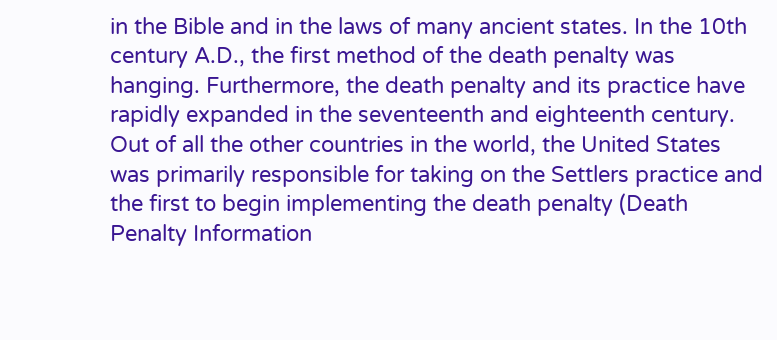in the Bible and in the laws of many ancient states. In the 10th century A.D., the first method of the death penalty was hanging. Furthermore, the death penalty and its practice have rapidly expanded in the seventeenth and eighteenth century. Out of all the other countries in the world, the United States was primarily responsible for taking on the Settlers practice and the first to begin implementing the death penalty (Death Penalty Information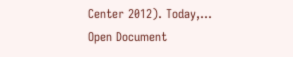Center 2012). Today,…
Open Document